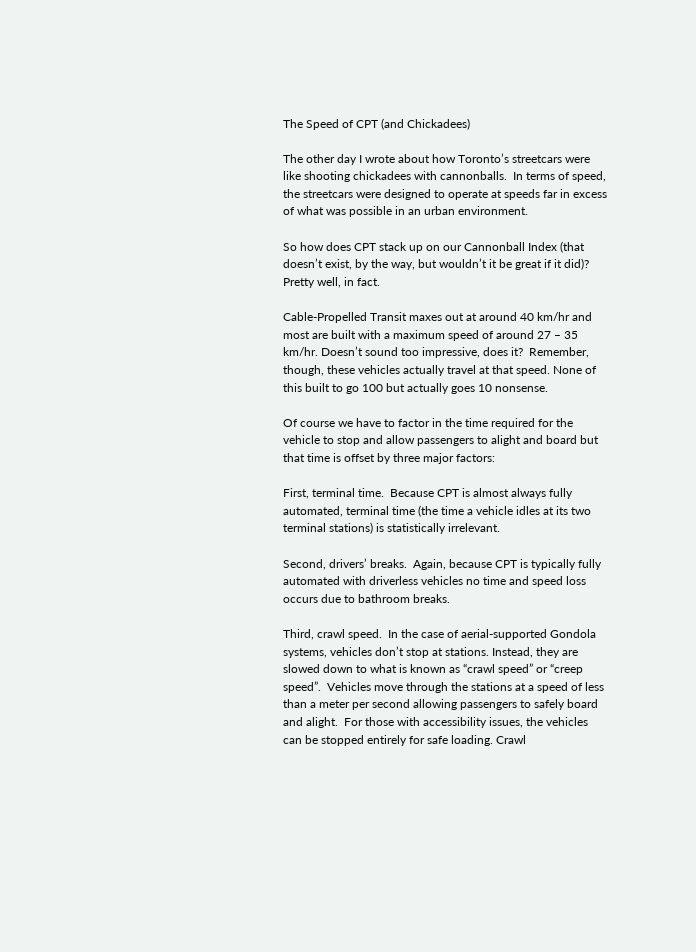The Speed of CPT (and Chickadees)

The other day I wrote about how Toronto’s streetcars were like shooting chickadees with cannonballs.  In terms of speed, the streetcars were designed to operate at speeds far in excess of what was possible in an urban environment.

So how does CPT stack up on our Cannonball Index (that doesn’t exist, by the way, but wouldn’t it be great if it did)? Pretty well, in fact.

Cable-Propelled Transit maxes out at around 40 km/hr and most are built with a maximum speed of around 27 – 35 km/hr. Doesn’t sound too impressive, does it?  Remember, though, these vehicles actually travel at that speed. None of this built to go 100 but actually goes 10 nonsense.

Of course we have to factor in the time required for the vehicle to stop and allow passengers to alight and board but that time is offset by three major factors:

First, terminal time.  Because CPT is almost always fully automated, terminal time (the time a vehicle idles at its two terminal stations) is statistically irrelevant.

Second, drivers’ breaks.  Again, because CPT is typically fully automated with driverless vehicles no time and speed loss occurs due to bathroom breaks.

Third, crawl speed.  In the case of aerial-supported Gondola systems, vehicles don’t stop at stations. Instead, they are slowed down to what is known as “crawl speed” or “creep speed”.  Vehicles move through the stations at a speed of less than a meter per second allowing passengers to safely board and alight.  For those with accessibility issues, the vehicles can be stopped entirely for safe loading. Crawl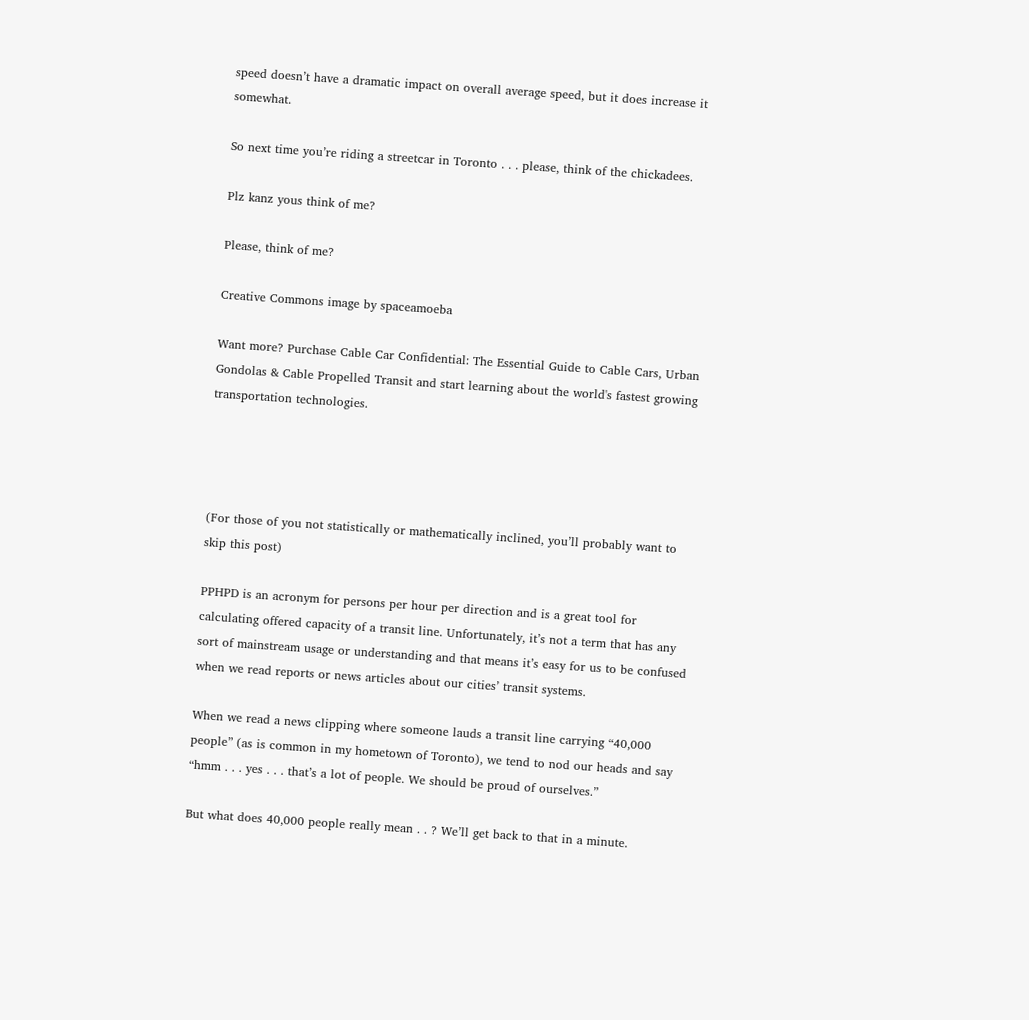speed doesn’t have a dramatic impact on overall average speed, but it does increase it somewhat.

So next time you’re riding a streetcar in Toronto . . . please, think of the chickadees.

Plz kanz yous think of me?

Please, think of me?

Creative Commons image by spaceamoeba

Want more? Purchase Cable Car Confidential: The Essential Guide to Cable Cars, Urban Gondolas & Cable Propelled Transit and start learning about the world's fastest growing transportation technologies.




(For those of you not statistically or mathematically inclined, you’ll probably want to skip this post)

PPHPD is an acronym for persons per hour per direction and is a great tool for calculating offered capacity of a transit line. Unfortunately, it’s not a term that has any sort of mainstream usage or understanding and that means it’s easy for us to be confused when we read reports or news articles about our cities’ transit systems.

When we read a news clipping where someone lauds a transit line carrying “40,000 people” (as is common in my hometown of Toronto), we tend to nod our heads and say “hmm . . . yes . . . that’s a lot of people. We should be proud of ourselves.”

But what does 40,000 people really mean . . ? We’ll get back to that in a minute.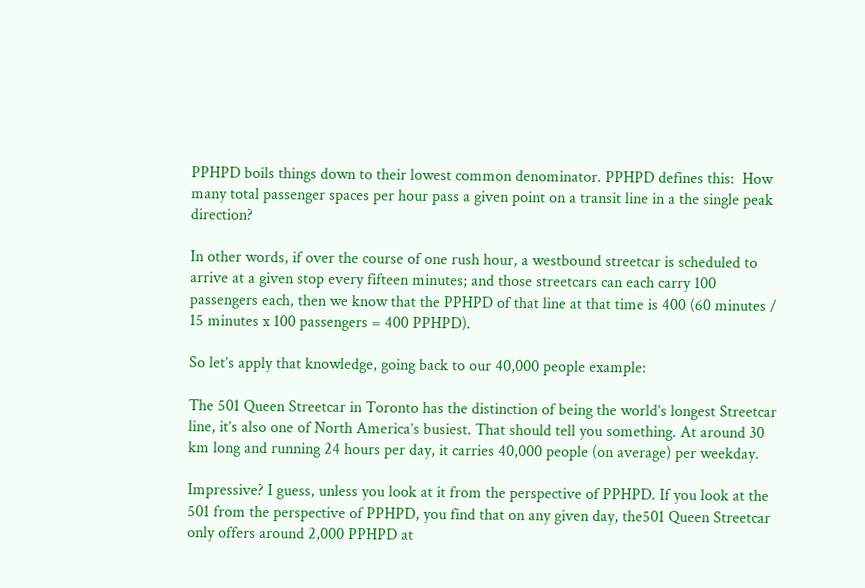PPHPD boils things down to their lowest common denominator. PPHPD defines this:  How many total passenger spaces per hour pass a given point on a transit line in a the single peak direction?

In other words, if over the course of one rush hour, a westbound streetcar is scheduled to arrive at a given stop every fifteen minutes; and those streetcars can each carry 100 passengers each, then we know that the PPHPD of that line at that time is 400 (60 minutes / 15 minutes x 100 passengers = 400 PPHPD).

So let’s apply that knowledge, going back to our 40,000 people example:

The 501 Queen Streetcar in Toronto has the distinction of being the world’s longest Streetcar line, it’s also one of North America’s busiest. That should tell you something. At around 30 km long and running 24 hours per day, it carries 40,000 people (on average) per weekday.

Impressive? I guess, unless you look at it from the perspective of PPHPD. If you look at the 501 from the perspective of PPHPD, you find that on any given day, the501 Queen Streetcar only offers around 2,000 PPHPD at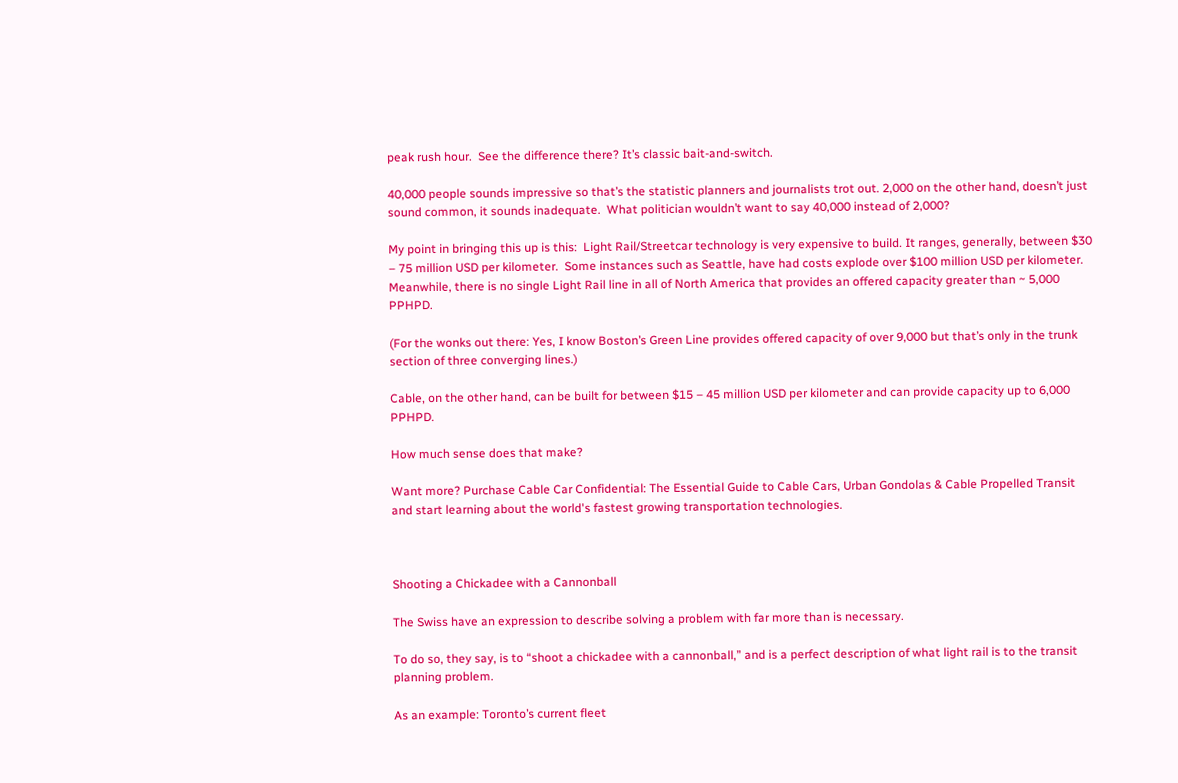peak rush hour.  See the difference there? It’s classic bait-and-switch.

40,000 people sounds impressive so that’s the statistic planners and journalists trot out. 2,000 on the other hand, doesn’t just sound common, it sounds inadequate.  What politician wouldn’t want to say 40,000 instead of 2,000?

My point in bringing this up is this:  Light Rail/Streetcar technology is very expensive to build. It ranges, generally, between $30 – 75 million USD per kilometer.  Some instances such as Seattle, have had costs explode over $100 million USD per kilometer. Meanwhile, there is no single Light Rail line in all of North America that provides an offered capacity greater than ~ 5,000 PPHPD.

(For the wonks out there: Yes, I know Boston’s Green Line provides offered capacity of over 9,000 but that’s only in the trunk section of three converging lines.)

Cable, on the other hand, can be built for between $15 – 45 million USD per kilometer and can provide capacity up to 6,000 PPHPD.

How much sense does that make?

Want more? Purchase Cable Car Confidential: The Essential Guide to Cable Cars, Urban Gondolas & Cable Propelled Transit and start learning about the world's fastest growing transportation technologies.



Shooting a Chickadee with a Cannonball

The Swiss have an expression to describe solving a problem with far more than is necessary.

To do so, they say, is to “shoot a chickadee with a cannonball,” and is a perfect description of what light rail is to the transit planning problem.

As an example: Toronto’s current fleet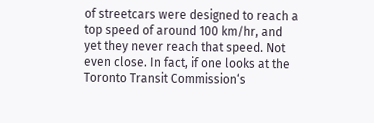of streetcars were designed to reach a top speed of around 100 km/hr, and yet they never reach that speed. Not even close. In fact, if one looks at the Toronto Transit Commission‘s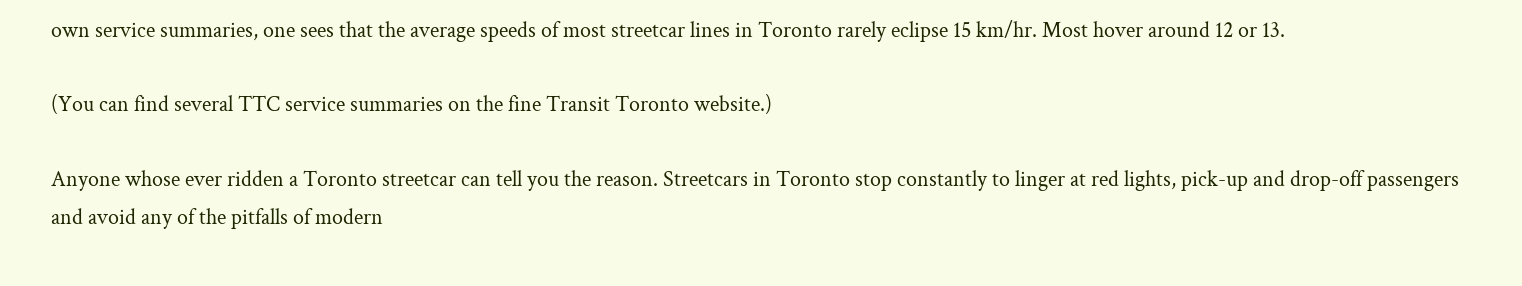own service summaries, one sees that the average speeds of most streetcar lines in Toronto rarely eclipse 15 km/hr. Most hover around 12 or 13.

(You can find several TTC service summaries on the fine Transit Toronto website.)

Anyone whose ever ridden a Toronto streetcar can tell you the reason. Streetcars in Toronto stop constantly to linger at red lights, pick-up and drop-off passengers and avoid any of the pitfalls of modern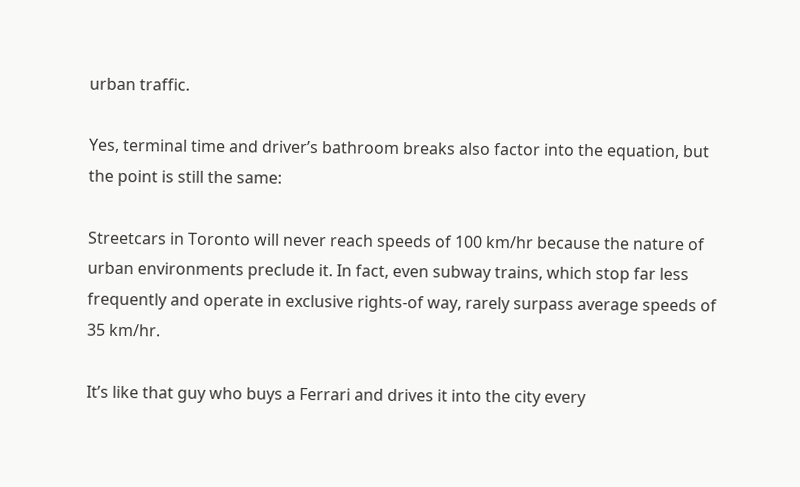urban traffic.

Yes, terminal time and driver’s bathroom breaks also factor into the equation, but the point is still the same:

Streetcars in Toronto will never reach speeds of 100 km/hr because the nature of urban environments preclude it. In fact, even subway trains, which stop far less frequently and operate in exclusive rights-of way, rarely surpass average speeds of 35 km/hr.

It’s like that guy who buys a Ferrari and drives it into the city every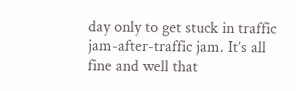day only to get stuck in traffic jam-after-traffic jam. It’s all fine and well that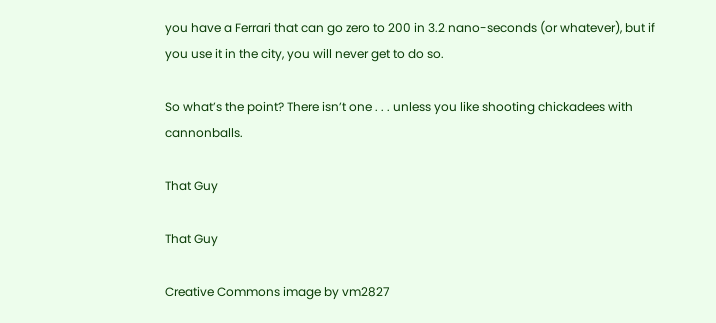you have a Ferrari that can go zero to 200 in 3.2 nano-seconds (or whatever), but if you use it in the city, you will never get to do so.

So what’s the point? There isn’t one . . . unless you like shooting chickadees with cannonballs.

That Guy

That Guy

Creative Commons image by vm2827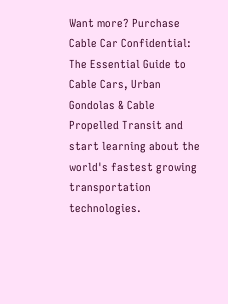Want more? Purchase Cable Car Confidential: The Essential Guide to Cable Cars, Urban Gondolas & Cable Propelled Transit and start learning about the world's fastest growing transportation technologies.